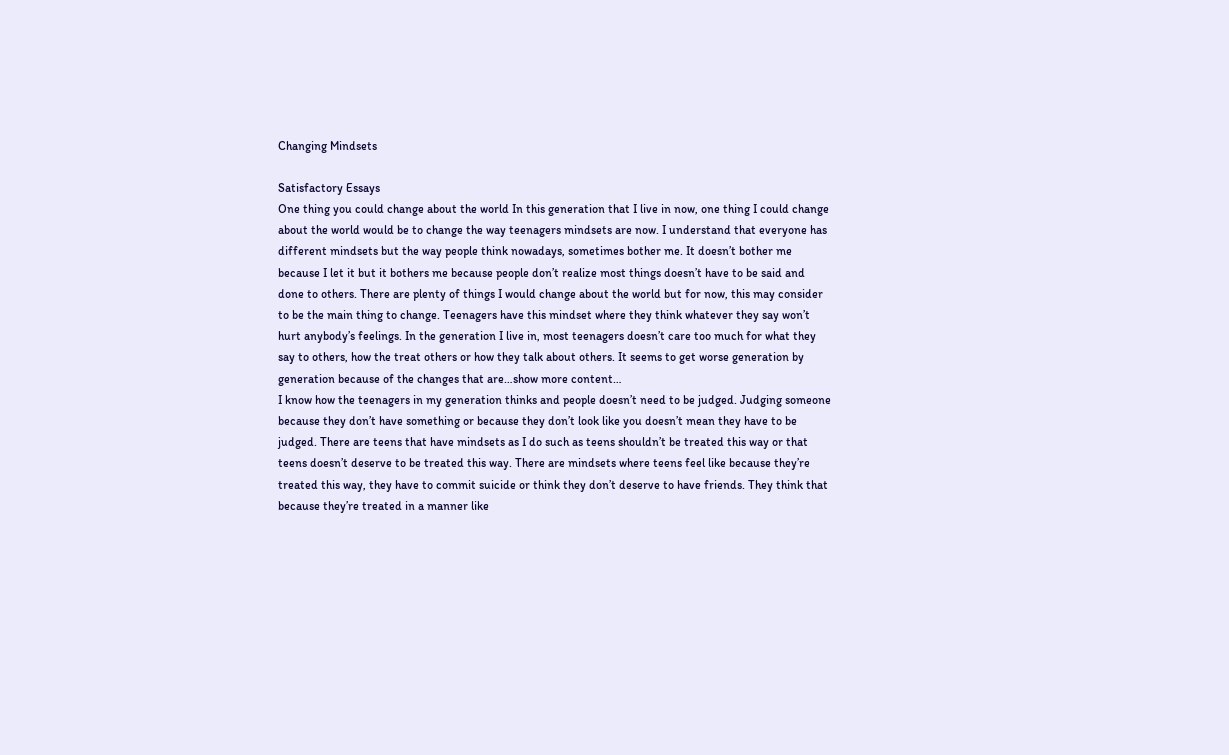Changing Mindsets

Satisfactory Essays
One thing you could change about the world In this generation that I live in now, one thing I could change about the world would be to change the way teenagers mindsets are now. I understand that everyone has different mindsets but the way people think nowadays, sometimes bother me. It doesn’t bother me because I let it but it bothers me because people don’t realize most things doesn’t have to be said and done to others. There are plenty of things I would change about the world but for now, this may consider to be the main thing to change. Teenagers have this mindset where they think whatever they say won’t hurt anybody’s feelings. In the generation I live in, most teenagers doesn’t care too much for what they say to others, how the treat others or how they talk about others. It seems to get worse generation by generation because of the changes that are…show more content…
I know how the teenagers in my generation thinks and people doesn’t need to be judged. Judging someone because they don’t have something or because they don’t look like you doesn’t mean they have to be judged. There are teens that have mindsets as I do such as teens shouldn’t be treated this way or that teens doesn’t deserve to be treated this way. There are mindsets where teens feel like because they’re treated this way, they have to commit suicide or think they don’t deserve to have friends. They think that because they’re treated in a manner like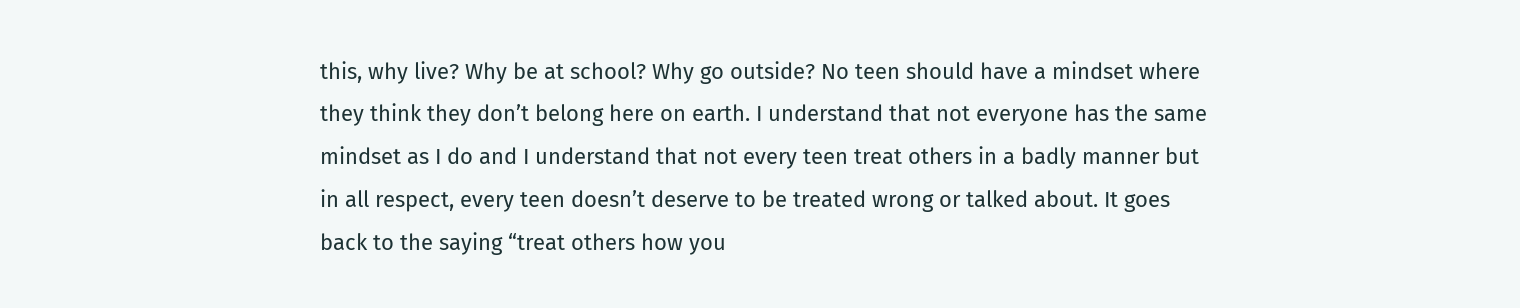this, why live? Why be at school? Why go outside? No teen should have a mindset where they think they don’t belong here on earth. I understand that not everyone has the same mindset as I do and I understand that not every teen treat others in a badly manner but in all respect, every teen doesn’t deserve to be treated wrong or talked about. It goes back to the saying “treat others how you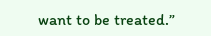want to be treated.”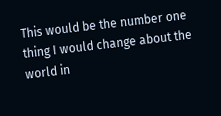This would be the number one thing I would change about the world in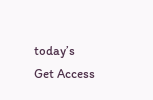today’s
Get Access